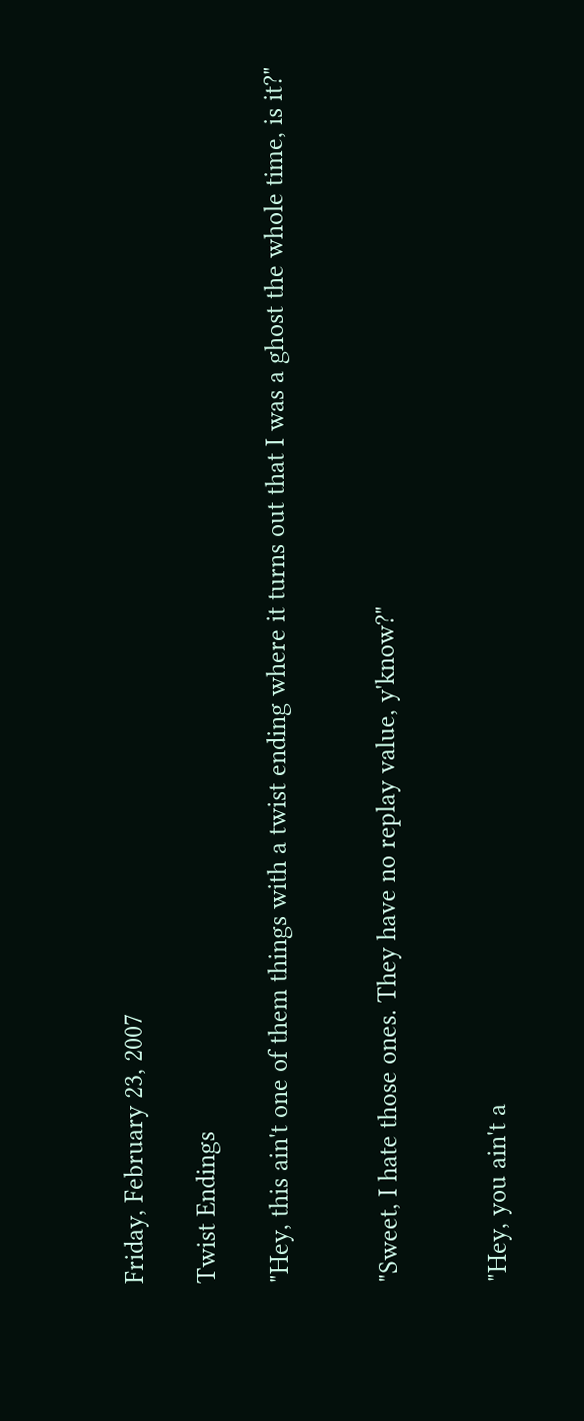Friday, February 23, 2007

Twist Endings

"Hey, this ain't one of them things with a twist ending where it turns out that I was a ghost the whole time, is it?"


"Sweet, I hate those ones. They have no replay value, y'know?"


"Hey, you ain't a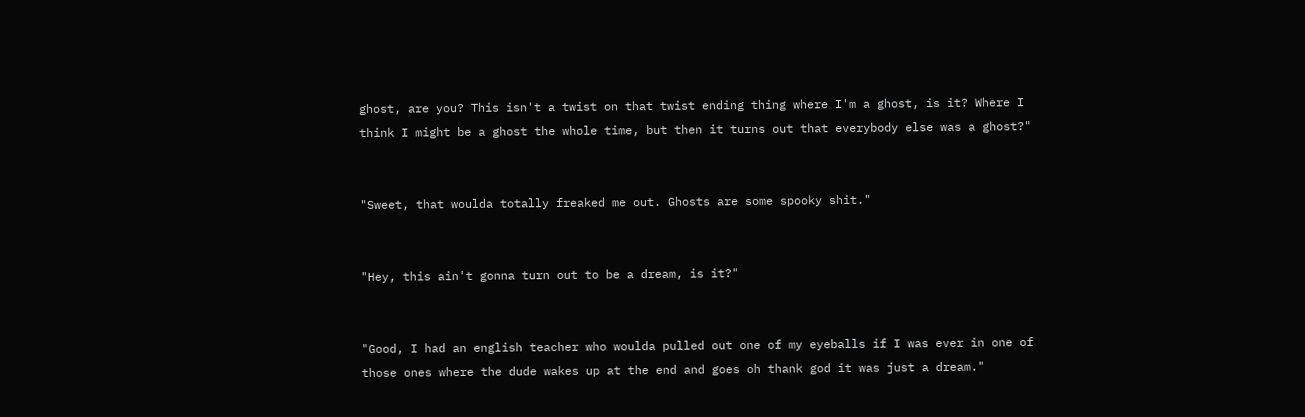ghost, are you? This isn't a twist on that twist ending thing where I'm a ghost, is it? Where I think I might be a ghost the whole time, but then it turns out that everybody else was a ghost?"


"Sweet, that woulda totally freaked me out. Ghosts are some spooky shit."


"Hey, this ain't gonna turn out to be a dream, is it?"


"Good, I had an english teacher who woulda pulled out one of my eyeballs if I was ever in one of those ones where the dude wakes up at the end and goes oh thank god it was just a dream."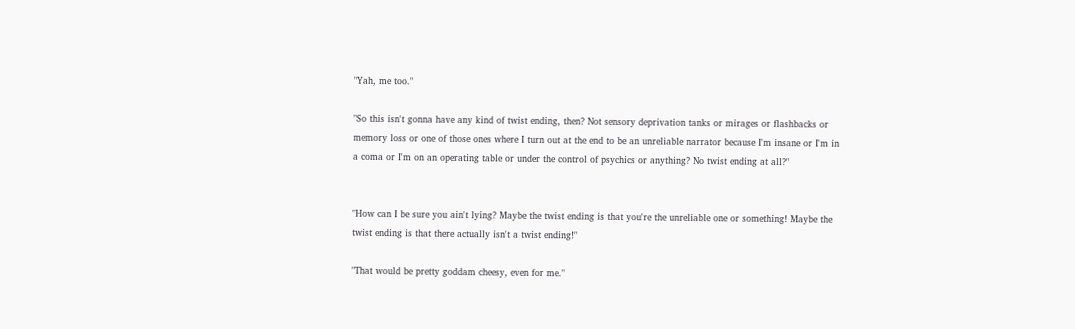"Yah, me too."

"So this isn't gonna have any kind of twist ending, then? Not sensory deprivation tanks or mirages or flashbacks or memory loss or one of those ones where I turn out at the end to be an unreliable narrator because I'm insane or I'm in a coma or I'm on an operating table or under the control of psychics or anything? No twist ending at all?"


"How can I be sure you ain't lying? Maybe the twist ending is that you're the unreliable one or something! Maybe the twist ending is that there actually isn't a twist ending!"

"That would be pretty goddam cheesy, even for me."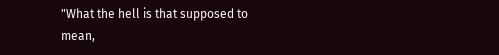"What the hell is that supposed to mean,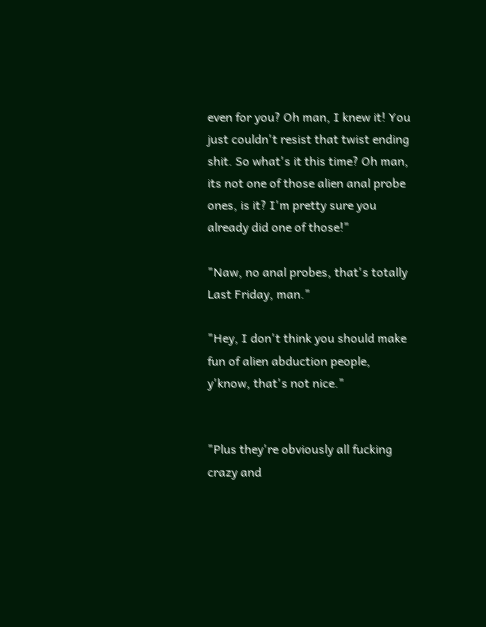even for you? Oh man, I knew it! You just couldn't resist that twist ending shit. So what's it this time? Oh man, its not one of those alien anal probe ones, is it? I'm pretty sure you already did one of those!"

"Naw, no anal probes, that's totally Last Friday, man."

"Hey, I don't think you should make fun of alien abduction people, y'know, that's not nice."


"Plus they're obviously all fucking crazy and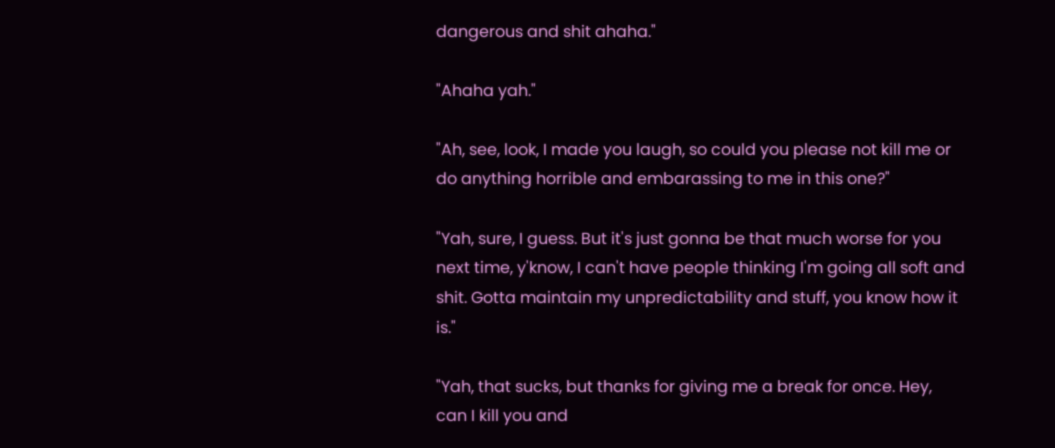dangerous and shit ahaha."

"Ahaha yah."

"Ah, see, look, I made you laugh, so could you please not kill me or do anything horrible and embarassing to me in this one?"

"Yah, sure, I guess. But it's just gonna be that much worse for you next time, y'know, I can't have people thinking I'm going all soft and shit. Gotta maintain my unpredictability and stuff, you know how it is."

"Yah, that sucks, but thanks for giving me a break for once. Hey, can I kill you and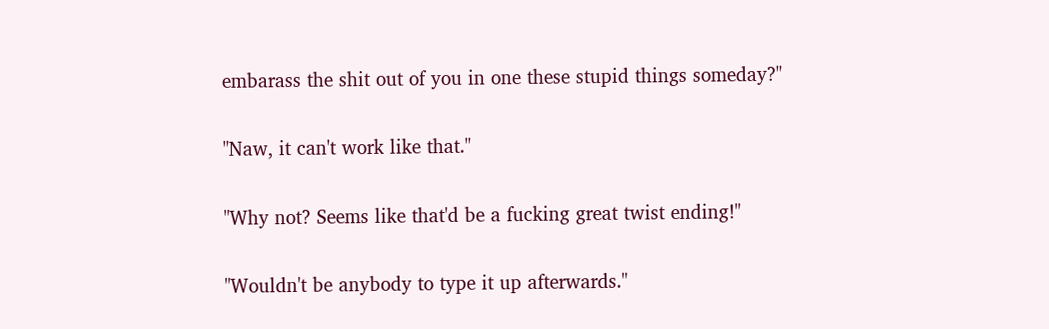embarass the shit out of you in one these stupid things someday?"

"Naw, it can't work like that."

"Why not? Seems like that'd be a fucking great twist ending!"

"Wouldn't be anybody to type it up afterwards."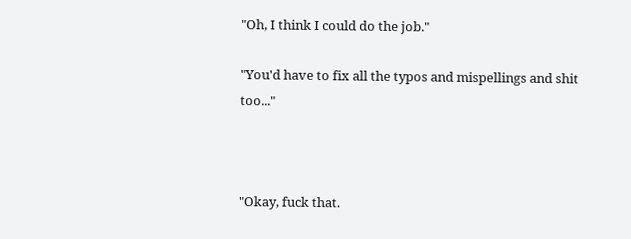"Oh, I think I could do the job."

"You'd have to fix all the typos and mispellings and shit too..."



"Okay, fuck that.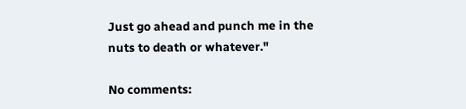Just go ahead and punch me in the nuts to death or whatever."

No comments: